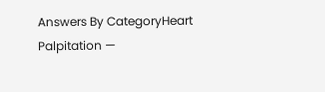Answers By CategoryHeart Palpitation —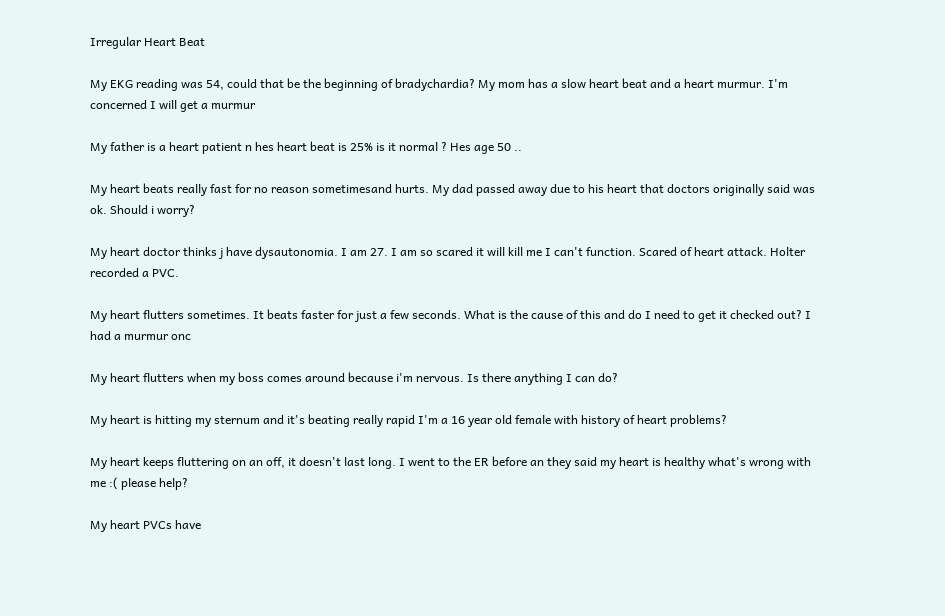Irregular Heart Beat

My EKG reading was 54, could that be the beginning of bradychardia? My mom has a slow heart beat and a heart murmur. I'm concerned I will get a murmur

My father is a heart patient n hes heart beat is 25% is it normal ? Hes age 50 ..

My heart beats really fast for no reason sometimesand hurts. My dad passed away due to his heart that doctors originally said was ok. Should i worry?

My heart doctor thinks j have dysautonomia. I am 27. I am so scared it will kill me I can't function. Scared of heart attack. Holter recorded a PVC.

My heart flutters sometimes. It beats faster for just a few seconds. What is the cause of this and do I need to get it checked out? I had a murmur onc

My heart flutters when my boss comes around because i'm nervous. Is there anything I can do?

My heart is hitting my sternum and it's beating really rapid I'm a 16 year old female with history of heart problems?

My heart keeps fluttering on an off, it doesn't last long. I went to the ER before an they said my heart is healthy what's wrong with me :( please help?

My heart PVCs have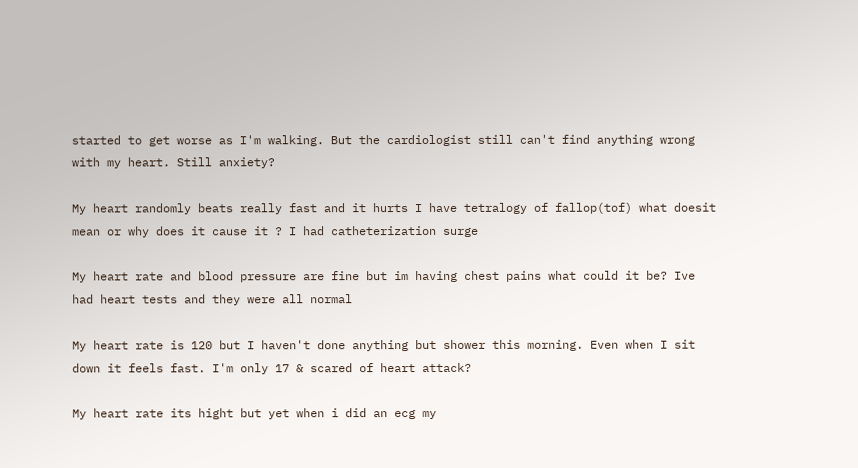started to get worse as I'm walking. But the cardiologist still can't find anything wrong with my heart. Still anxiety?

My heart randomly beats really fast and it hurts I have tetralogy of fallop(tof) what doesit mean or why does it cause it ? I had catheterization surge

My heart rate and blood pressure are fine but im having chest pains what could it be? Ive had heart tests and they were all normal

My heart rate is 120 but I haven't done anything but shower this morning. Even when I sit down it feels fast. I'm only 17 & scared of heart attack?

My heart rate its hight but yet when i did an ecg my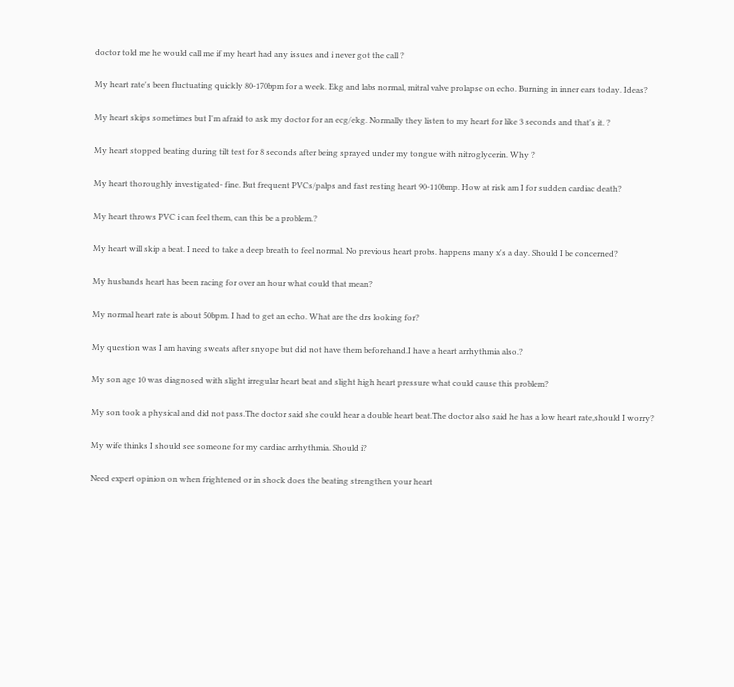doctor told me he would call me if my heart had any issues and i never got the call ?

My heart rate's been fluctuating quickly 80-170bpm for a week. Ekg and labs normal, mitral valve prolapse on echo. Burning in inner ears today. Ideas?

My heart skips sometimes but I'm afraid to ask my doctor for an ecg/ekg. Normally they listen to my heart for like 3 seconds and that's it. ?

My heart stopped beating during tilt test for 8 seconds after being sprayed under my tongue with nitroglycerin. Why ?

My heart thoroughly investigated- fine. But frequent PVCs/palps and fast resting heart 90-110bmp. How at risk am I for sudden cardiac death?

My heart throws PVC i can feel them, can this be a problem.?

My heart will skip a beat. I need to take a deep breath to feel normal. No previous heart probs. happens many x's a day. Should I be concerned?

My husbands heart has been racing for over an hour what could that mean?

My normal heart rate is about 50bpm. I had to get an echo. What are the drs looking for?

My question was I am having sweats after snyope but did not have them beforehand.I have a heart arrhythmia also.?

My son age 10 was diagnosed with slight irregular heart beat and slight high heart pressure what could cause this problem?

My son took a physical and did not pass.The doctor said she could hear a double heart beat.The doctor also said he has a low heart rate,should I worry?

My wife thinks I should see someone for my cardiac arrhythmia. Should i?

Need expert opinion on when frightened or in shock does the beating strengthen your heart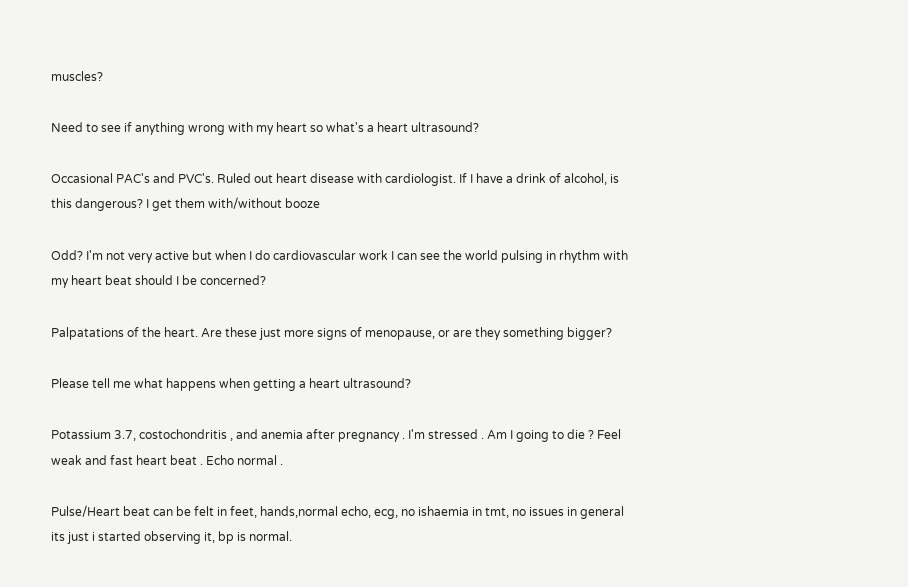muscles?

Need to see if anything wrong with my heart so what's a heart ultrasound?

Occasional PAC's and PVC's. Ruled out heart disease with cardiologist. If I have a drink of alcohol, is this dangerous? I get them with/without booze

Odd? I'm not very active but when I do cardiovascular work I can see the world pulsing in rhythm with my heart beat should I be concerned?

Palpatations of the heart. Are these just more signs of menopause, or are they something bigger?

Please tell me what happens when getting a heart ultrasound?

Potassium 3.7, costochondritis , and anemia after pregnancy . I'm stressed . Am I going to die ? Feel weak and fast heart beat . Echo normal .

Pulse/Heart beat can be felt in feet, hands,normal echo, ecg, no ishaemia in tmt, no issues in general its just i started observing it, bp is normal.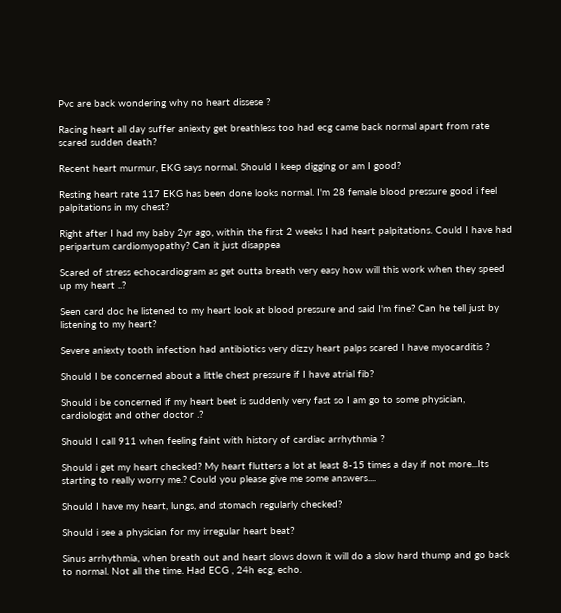Pvc are back wondering why no heart dissese ?

Racing heart all day suffer aniexty get breathless too had ecg came back normal apart from rate scared sudden death?

Recent heart murmur, EKG says normal. Should I keep digging or am I good?

Resting heart rate 117 EKG has been done looks normal. I'm 28 female blood pressure good i feel palpitations in my chest?

Right after I had my baby 2yr ago, within the first 2 weeks I had heart palpitations. Could I have had peripartum cardiomyopathy? Can it just disappea

Scared of stress echocardiogram as get outta breath very easy how will this work when they speed up my heart ..?

Seen card doc he listened to my heart look at blood pressure and said I'm fine? Can he tell just by listening to my heart?

Severe aniexty tooth infection had antibiotics very dizzy heart palps scared I have myocarditis ?

Should I be concerned about a little chest pressure if I have atrial fib?

Should i be concerned if my heart beet is suddenly very fast so I am go to some physician, cardiologist and other doctor .?

Should I call 911 when feeling faint with history of cardiac arrhythmia ?

Should i get my heart checked? My heart flutters a lot at least 8-15 times a day if not more...Its starting to really worry me.? Could you please give me some answers....

Should I have my heart, lungs, and stomach regularly checked?

Should i see a physician for my irregular heart beat?

Sinus arrhythmia, when breath out and heart slows down it will do a slow hard thump and go back to normal. Not all the time. Had ECG , 24h ecg, echo.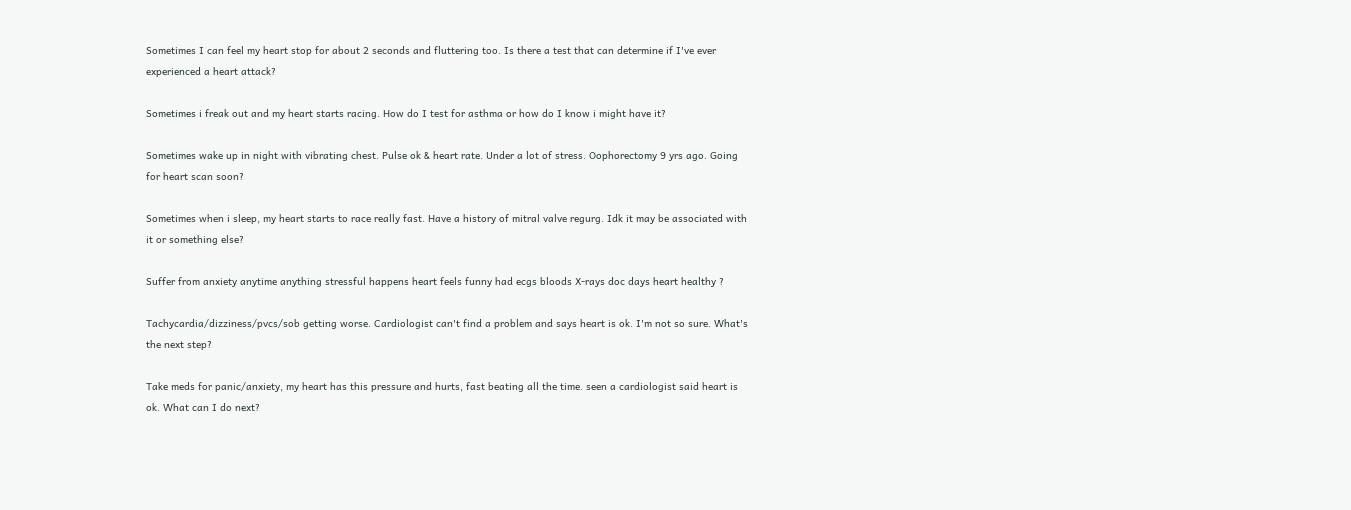Sometimes I can feel my heart stop for about 2 seconds and fluttering too. Is there a test that can determine if I've ever experienced a heart attack?

Sometimes i freak out and my heart starts racing. How do I test for asthma or how do I know i might have it?

Sometimes wake up in night with vibrating chest. Pulse ok & heart rate. Under a lot of stress. Oophorectomy 9 yrs ago. Going for heart scan soon?

Sometimes when i sleep, my heart starts to race really fast. Have a history of mitral valve regurg. Idk it may be associated with it or something else?

Suffer from anxiety anytime anything stressful happens heart feels funny had ecgs bloods X-rays doc days heart healthy ?

Tachycardia/dizziness/pvcs/sob getting worse. Cardiologist can't find a problem and says heart is ok. I'm not so sure. What's the next step?

Take meds for panic/anxiety, my heart has this pressure and hurts, fast beating all the time. seen a cardiologist said heart is ok. What can I do next?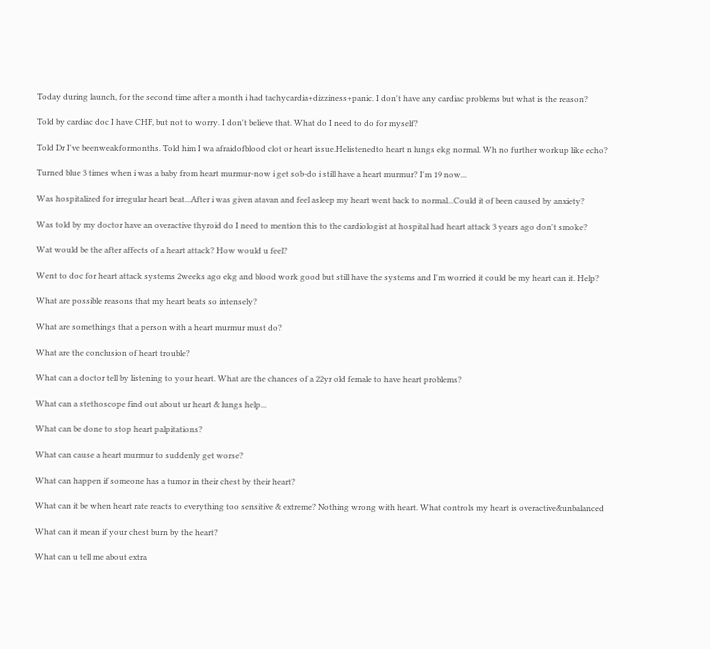Today during launch, for the second time after a month i had tachycardia+dizziness+panic. I don't have any cardiac problems but what is the reason?

Told by cardiac doc I have CHF, but not to worry. I don't believe that. What do I need to do for myself?

Told Dr I've beenweakformonths. Told him I wa afraidofblood clot or heart issue.Helistenedto heart n lungs ekg normal. Wh no further workup like echo?

Turned blue 3 times when i was a baby from heart murmur-now i get sob-do i still have a heart murmur? I'm 19 now...

Was hospitalized for irregular heart beat...After i was given atavan and feel asleep my heart went back to normal...Could it of been caused by anxiety?

Was told by my doctor have an overactive thyroid do I need to mention this to the cardiologist at hospital had heart attack 3 years ago don't smoke?

Wat would be the after affects of a heart attack? How would u feel?

Went to doc for heart attack systems 2weeks ago ekg and blood work good but still have the systems and I'm worried it could be my heart can it. Help?

What are possible reasons that my heart beats so intensely?

What are somethings that a person with a heart murmur must do?

What are the conclusion of heart trouble?

What can a doctor tell by listening to your heart. What are the chances of a 22yr old female to have heart problems?

What can a stethoscope find out about ur heart & lungs help...

What can be done to stop heart palpitations?

What can cause a heart murmur to suddenly get worse?

What can happen if someone has a tumor in their chest by their heart?

What can it be when heart rate reacts to everything too sensitive & extreme? Nothing wrong with heart. What controls my heart is overactive&unbalanced

What can it mean if your chest burn by the heart?

What can u tell me about extra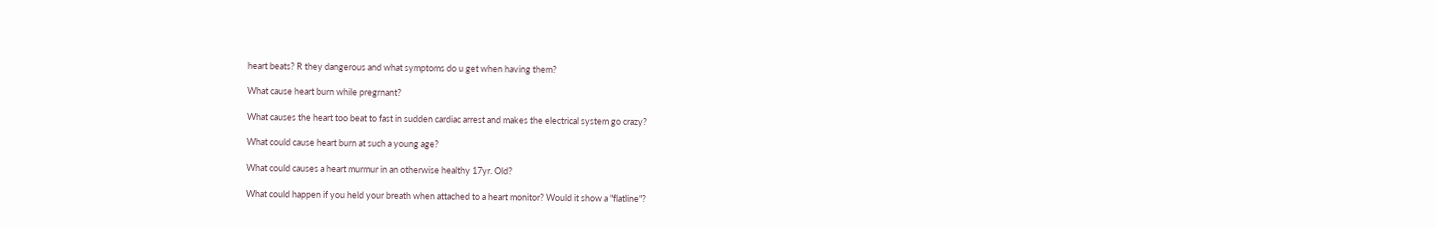heart beats? R they dangerous and what symptoms do u get when having them?

What cause heart burn while pregrnant?

What causes the heart too beat to fast in sudden cardiac arrest and makes the electrical system go crazy?

What could cause heart burn at such a young age?

What could causes a heart murmur in an otherwise healthy 17yr. Old?

What could happen if you held your breath when attached to a heart monitor? Would it show a "flatline"?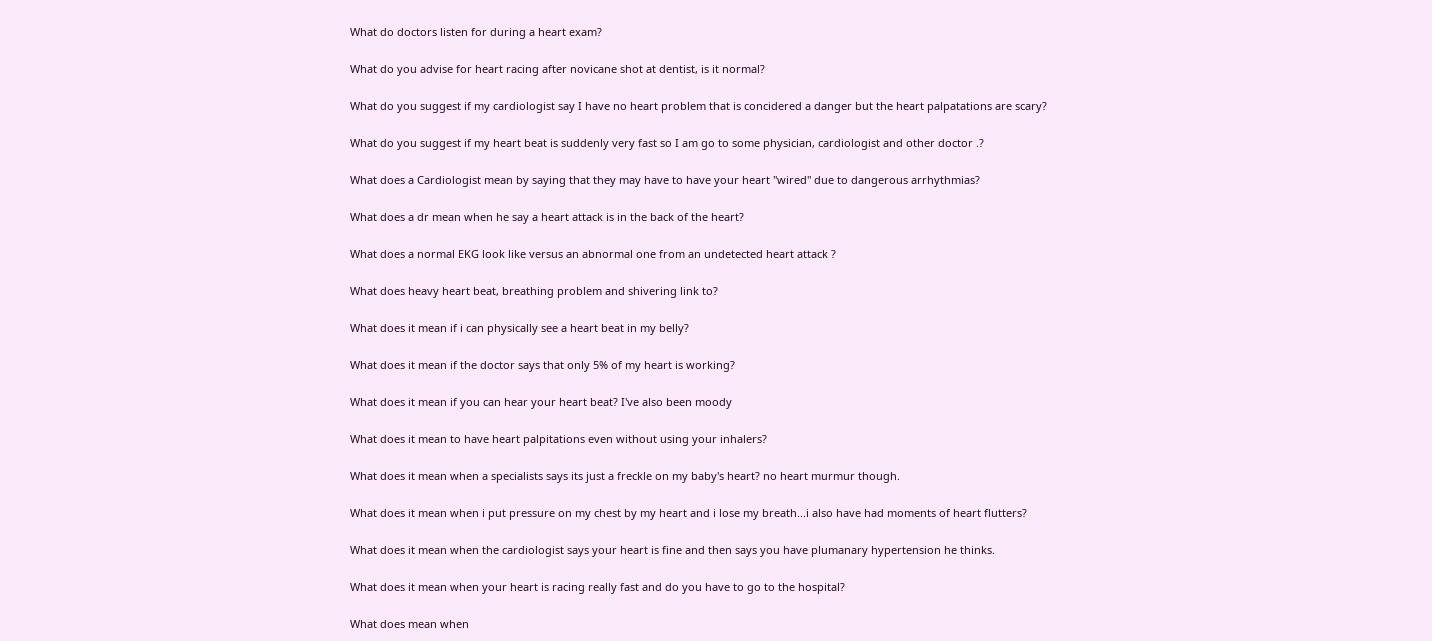What do doctors listen for during a heart exam?

What do you advise for heart racing after novicane shot at dentist, is it normal?

What do you suggest if my cardiologist say I have no heart problem that is concidered a danger but the heart palpatations are scary?

What do you suggest if my heart beat is suddenly very fast so I am go to some physician, cardiologist and other doctor .?

What does a Cardiologist mean by saying that they may have to have your heart "wired" due to dangerous arrhythmias?

What does a dr mean when he say a heart attack is in the back of the heart?

What does a normal EKG look like versus an abnormal one from an undetected heart attack ?

What does heavy heart beat, breathing problem and shivering link to?

What does it mean if i can physically see a heart beat in my belly?

What does it mean if the doctor says that only 5% of my heart is working?

What does it mean if you can hear your heart beat? I've also been moody

What does it mean to have heart palpitations even without using your inhalers?

What does it mean when a specialists says its just a freckle on my baby's heart? no heart murmur though.

What does it mean when i put pressure on my chest by my heart and i lose my breath...i also have had moments of heart flutters?

What does it mean when the cardiologist says your heart is fine and then says you have plumanary hypertension he thinks.

What does it mean when your heart is racing really fast and do you have to go to the hospital?

What does mean when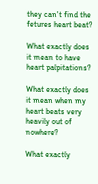they can't find the fetures heart beat?

What exactly does it mean to have heart palpitations?

What exactly does it mean when my heart beats very heavily out of nowhere?

What exactly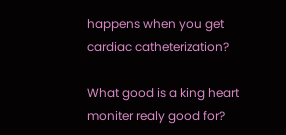happens when you get cardiac catheterization?

What good is a king heart moniter realy good for?